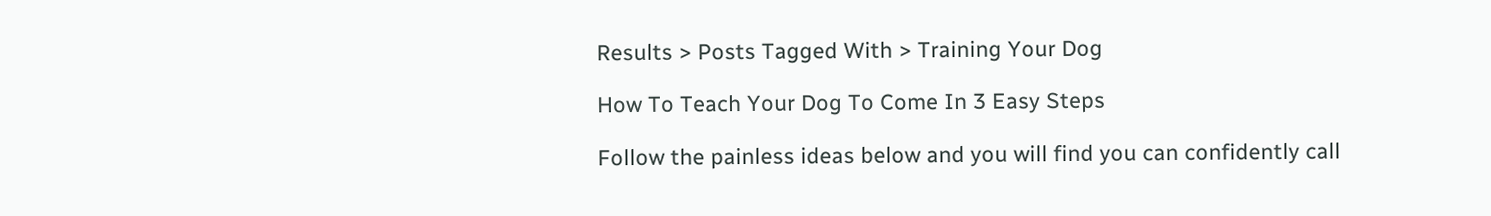Results > Posts Tagged With > Training Your Dog

How To Teach Your Dog To Come In 3 Easy Steps

Follow the painless ideas below and you will find you can confidently call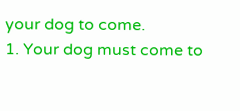your dog to come.
1. Your dog must come to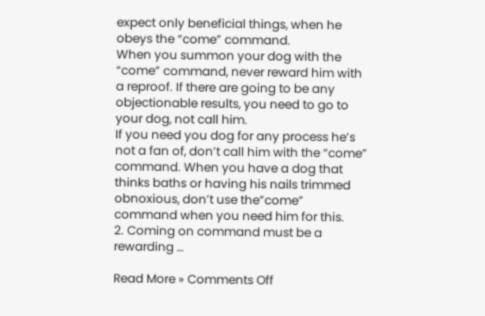expect only beneficial things, when he obeys the “come” command.
When you summon your dog with the “come” command, never reward him with a reproof. If there are going to be any objectionable results, you need to go to your dog, not call him.
If you need you dog for any process he’s not a fan of, don’t call him with the “come” command. When you have a dog that thinks baths or having his nails trimmed obnoxious, don’t use the”come” command when you need him for this.
2. Coming on command must be a rewarding …

Read More » Comments Off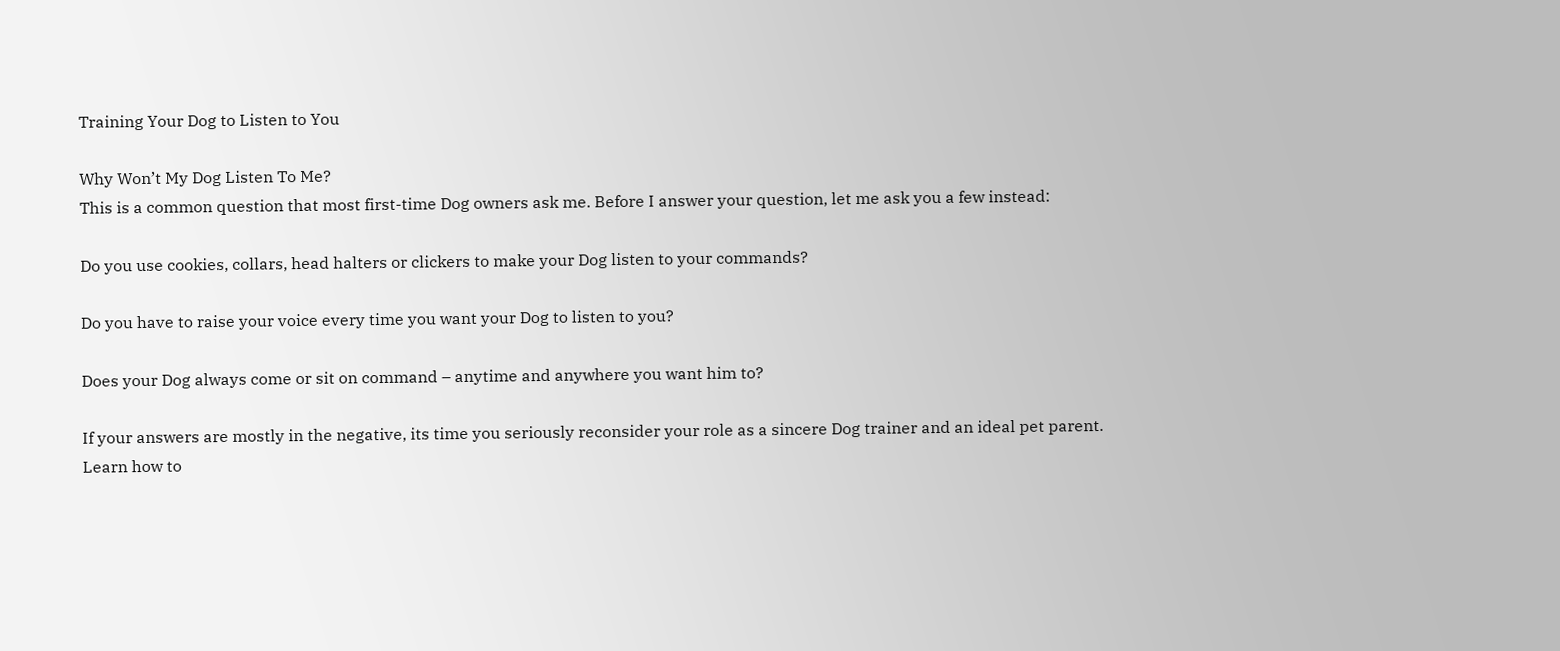Training Your Dog to Listen to You

Why Won’t My Dog Listen To Me?
This is a common question that most first-time Dog owners ask me. Before I answer your question, let me ask you a few instead:

Do you use cookies, collars, head halters or clickers to make your Dog listen to your commands?

Do you have to raise your voice every time you want your Dog to listen to you?

Does your Dog always come or sit on command – anytime and anywhere you want him to?

If your answers are mostly in the negative, its time you seriously reconsider your role as a sincere Dog trainer and an ideal pet parent.
Learn how to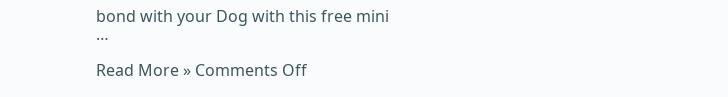bond with your Dog with this free mini …

Read More » Comments Off